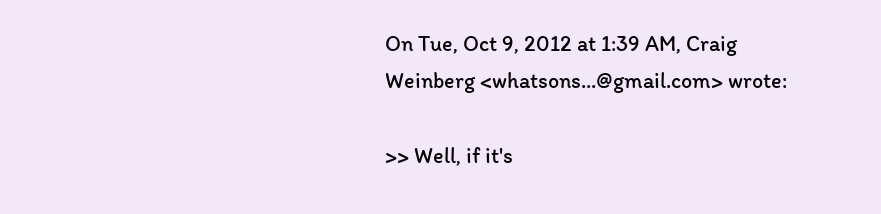On Tue, Oct 9, 2012 at 1:39 AM, Craig Weinberg <whatsons...@gmail.com> wrote:

>> Well, if it's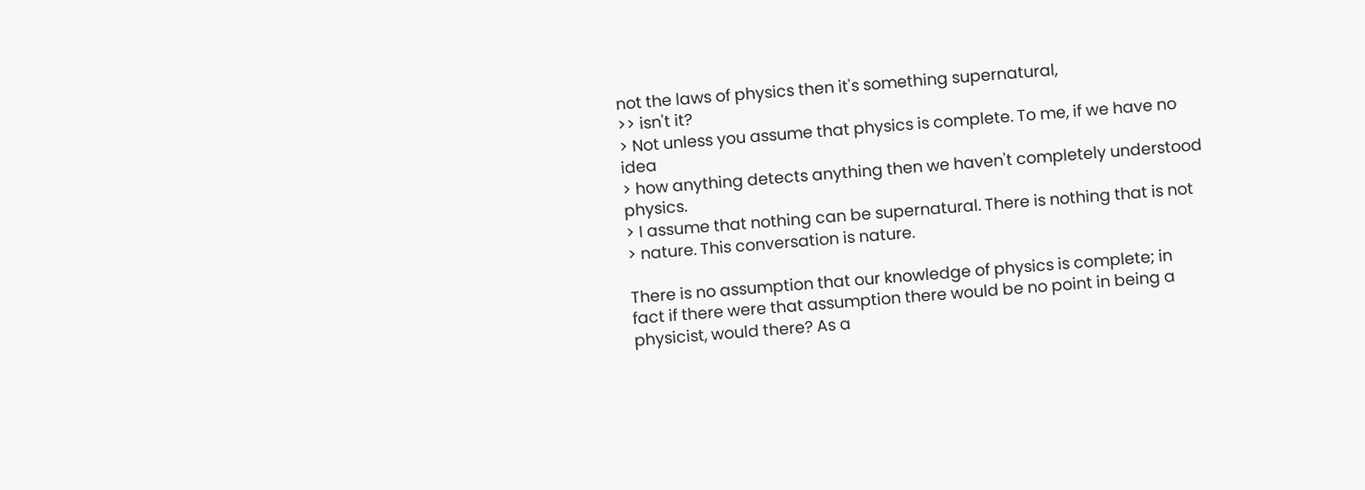not the laws of physics then it's something supernatural,
>> isn't it?
> Not unless you assume that physics is complete. To me, if we have no idea
> how anything detects anything then we haven't completely understood physics.
> I assume that nothing can be supernatural. There is nothing that is not
> nature. This conversation is nature.

There is no assumption that our knowledge of physics is complete; in
fact if there were that assumption there would be no point in being a
physicist, would there? As a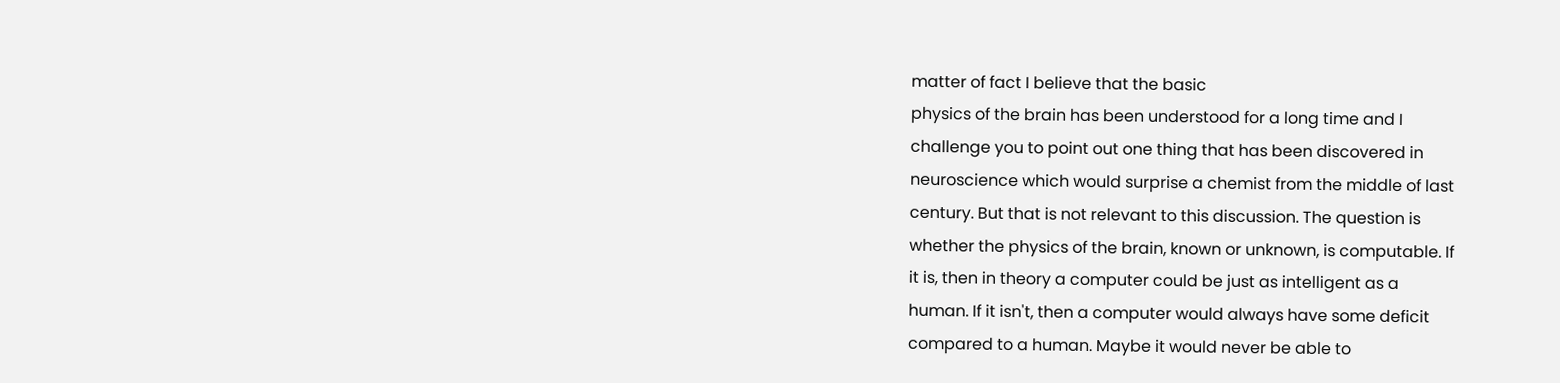matter of fact I believe that the basic
physics of the brain has been understood for a long time and I
challenge you to point out one thing that has been discovered in
neuroscience which would surprise a chemist from the middle of last
century. But that is not relevant to this discussion. The question is
whether the physics of the brain, known or unknown, is computable. If
it is, then in theory a computer could be just as intelligent as a
human. If it isn't, then a computer would always have some deficit
compared to a human. Maybe it would never be able to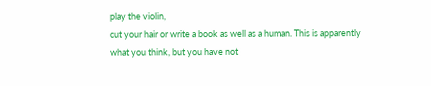play the violin,
cut your hair or write a book as well as a human. This is apparently
what you think, but you have not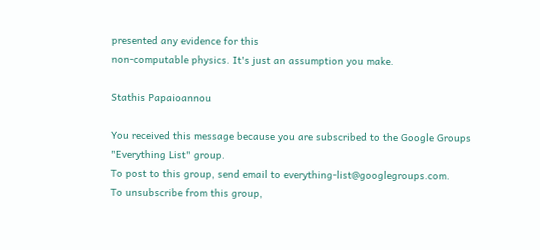presented any evidence for this
non-computable physics. It's just an assumption you make.

Stathis Papaioannou

You received this message because you are subscribed to the Google Groups
"Everything List" group.
To post to this group, send email to everything-list@googlegroups.com.
To unsubscribe from this group,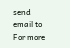send email to
For more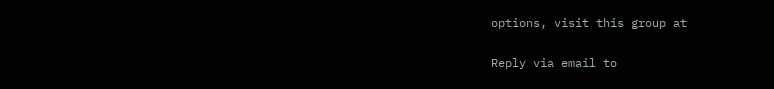options, visit this group at

Reply via email to